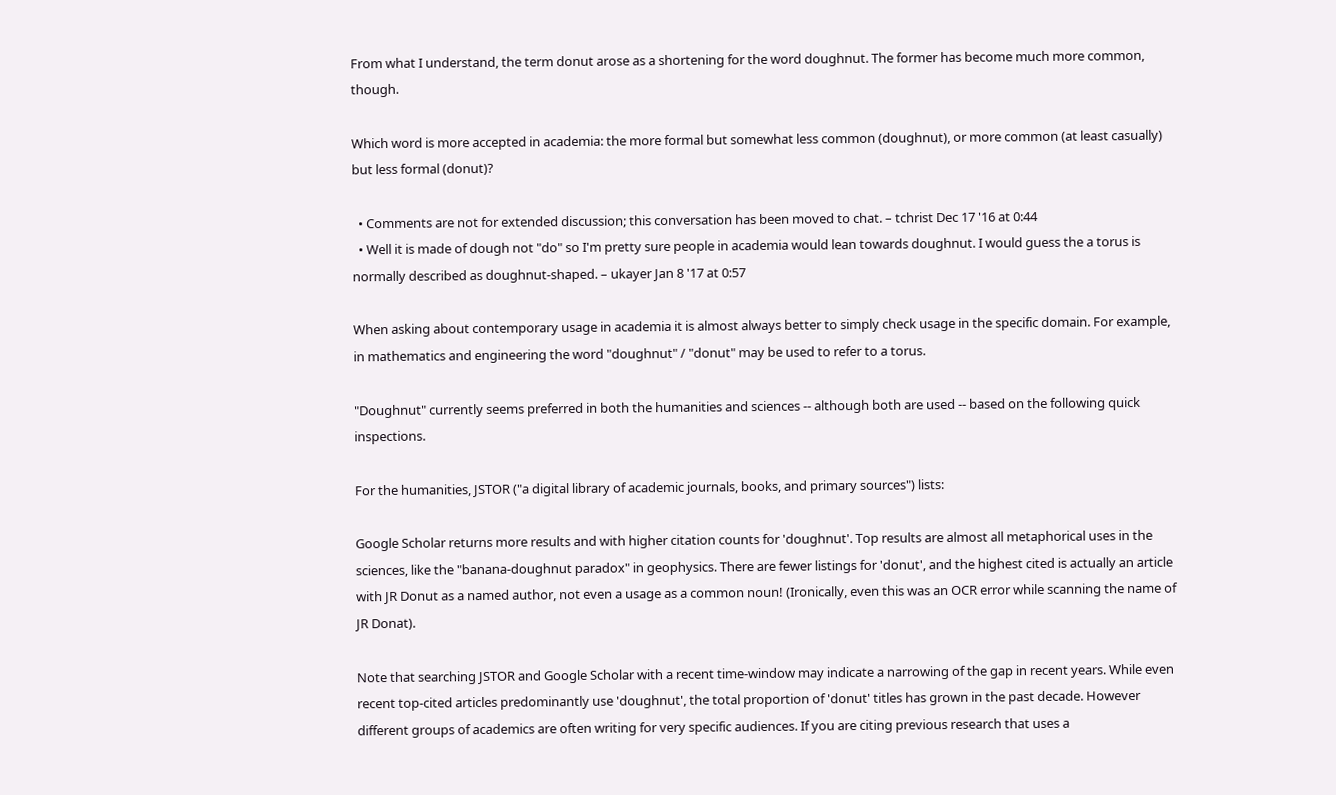From what I understand, the term donut arose as a shortening for the word doughnut. The former has become much more common, though.

Which word is more accepted in academia: the more formal but somewhat less common (doughnut), or more common (at least casually) but less formal (donut)?

  • Comments are not for extended discussion; this conversation has been moved to chat. – tchrist Dec 17 '16 at 0:44
  • Well it is made of dough not "do" so I'm pretty sure people in academia would lean towards doughnut. I would guess the a torus is normally described as doughnut-shaped. – ukayer Jan 8 '17 at 0:57

When asking about contemporary usage in academia it is almost always better to simply check usage in the specific domain. For example, in mathematics and engineering the word "doughnut" / "donut" may be used to refer to a torus.

"Doughnut" currently seems preferred in both the humanities and sciences -- although both are used -- based on the following quick inspections.

For the humanities, JSTOR ("a digital library of academic journals, books, and primary sources") lists:

Google Scholar returns more results and with higher citation counts for 'doughnut'. Top results are almost all metaphorical uses in the sciences, like the "banana-doughnut paradox" in geophysics. There are fewer listings for 'donut', and the highest cited is actually an article with JR Donut as a named author, not even a usage as a common noun! (Ironically, even this was an OCR error while scanning the name of JR Donat).

Note that searching JSTOR and Google Scholar with a recent time-window may indicate a narrowing of the gap in recent years. While even recent top-cited articles predominantly use 'doughnut', the total proportion of 'donut' titles has grown in the past decade. However different groups of academics are often writing for very specific audiences. If you are citing previous research that uses a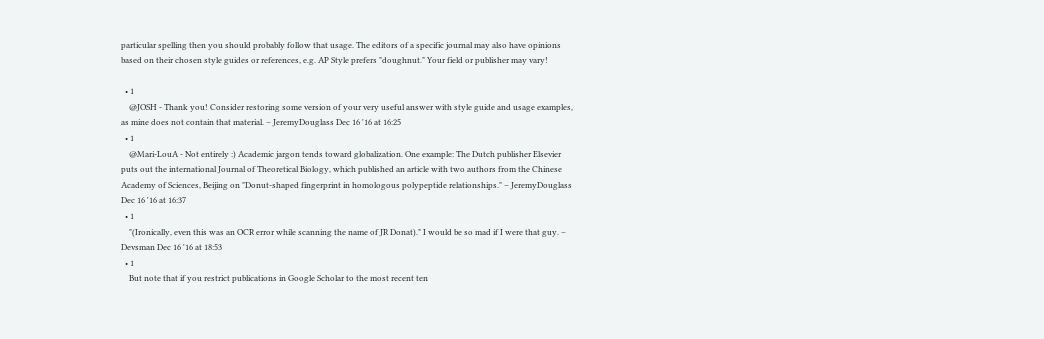particular spelling then you should probably follow that usage. The editors of a specific journal may also have opinions based on their chosen style guides or references, e.g. AP Style prefers "doughnut." Your field or publisher may vary!

  • 1
    @JOSH - Thank you! Consider restoring some version of your very useful answer with style guide and usage examples, as mine does not contain that material. – JeremyDouglass Dec 16 '16 at 16:25
  • 1
    @Mari-LouA - Not entirely :) Academic jargon tends toward globalization. One example: The Dutch publisher Elsevier puts out the international Journal of Theoretical Biology, which published an article with two authors from the Chinese Academy of Sciences, Beijing on "Donut-shaped fingerprint in homologous polypeptide relationships." – JeremyDouglass Dec 16 '16 at 16:37
  • 1
    "(Ironically, even this was an OCR error while scanning the name of JR Donat)." I would be so mad if I were that guy. – Devsman Dec 16 '16 at 18:53
  • 1
    But note that if you restrict publications in Google Scholar to the most recent ten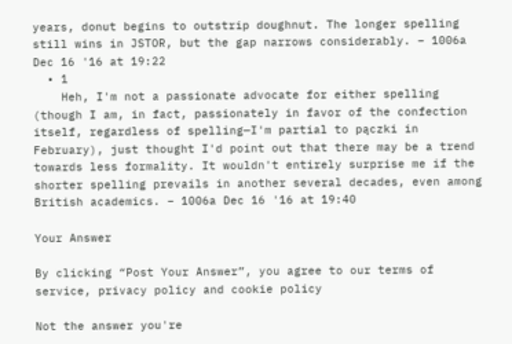years, donut begins to outstrip doughnut. The longer spelling still wins in JSTOR, but the gap narrows considerably. – 1006a Dec 16 '16 at 19:22
  • 1
    Heh, I'm not a passionate advocate for either spelling (though I am, in fact, passionately in favor of the confection itself, regardless of spelling—I'm partial to pączki in February), just thought I'd point out that there may be a trend towards less formality. It wouldn't entirely surprise me if the shorter spelling prevails in another several decades, even among British academics. – 1006a Dec 16 '16 at 19:40

Your Answer

By clicking “Post Your Answer”, you agree to our terms of service, privacy policy and cookie policy

Not the answer you're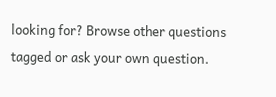looking for? Browse other questions tagged or ask your own question.